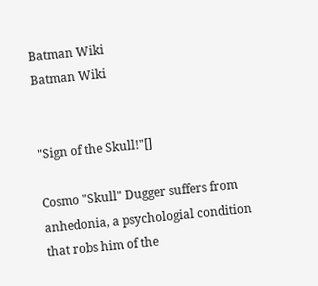Batman Wiki
Batman Wiki


"Sign of the Skull!"[]

Cosmo "Skull" Dugger suffers from anhedonia, a psychologial condition that robs him of the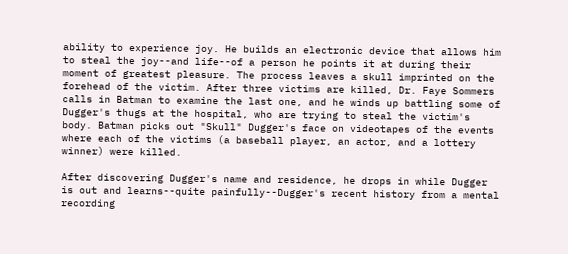ability to experience joy. He builds an electronic device that allows him to steal the joy--and life--of a person he points it at during their moment of greatest pleasure. The process leaves a skull imprinted on the forehead of the victim. After three victims are killed, Dr. Faye Sommers calls in Batman to examine the last one, and he winds up battling some of Dugger's thugs at the hospital, who are trying to steal the victim's body. Batman picks out "Skull" Dugger's face on videotapes of the events where each of the victims (a baseball player, an actor, and a lottery winner) were killed.

After discovering Dugger's name and residence, he drops in while Dugger is out and learns--quite painfully--Dugger's recent history from a mental recording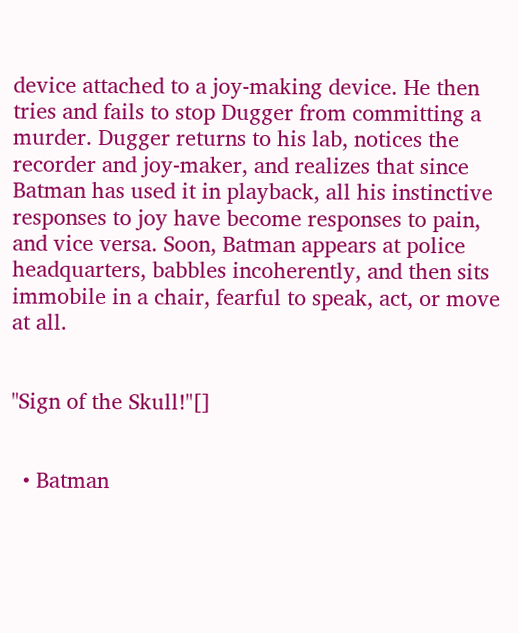device attached to a joy-making device. He then tries and fails to stop Dugger from committing a murder. Dugger returns to his lab, notices the recorder and joy-maker, and realizes that since Batman has used it in playback, all his instinctive responses to joy have become responses to pain, and vice versa. Soon, Batman appears at police headquarters, babbles incoherently, and then sits immobile in a chair, fearful to speak, act, or move at all.


"Sign of the Skull!"[]


  • Batman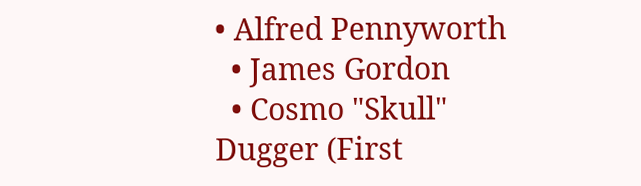• Alfred Pennyworth
  • James Gordon
  • Cosmo "Skull" Dugger (First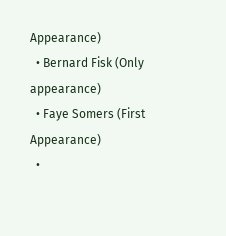Appearance)
  • Bernard Fisk (Only appearance)
  • Faye Somers (First Appearance)
  •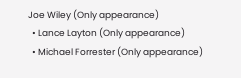Joe Wiley (Only appearance)
  • Lance Layton (Only appearance)
  • Michael Forrester (Only appearance)